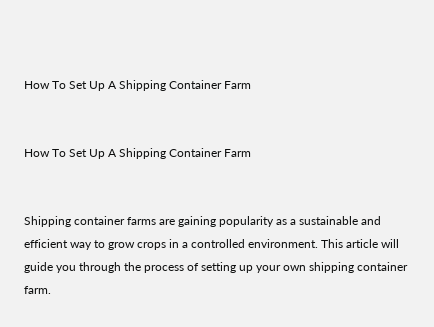How To Set Up A Shipping Container Farm


How To Set Up A Shipping Container Farm


Shipping container farms are gaining popularity as a sustainable and efficient way to grow crops in a controlled environment. This article will guide you through the process of setting up your own shipping container farm.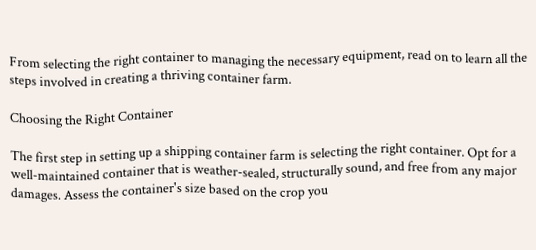From selecting the right container to managing the necessary equipment, read on to learn all the steps involved in creating a thriving container farm.

Choosing the Right Container

The first step in setting up a shipping container farm is selecting the right container. Opt for a well-maintained container that is weather-sealed, structurally sound, and free from any major damages. Assess the container's size based on the crop you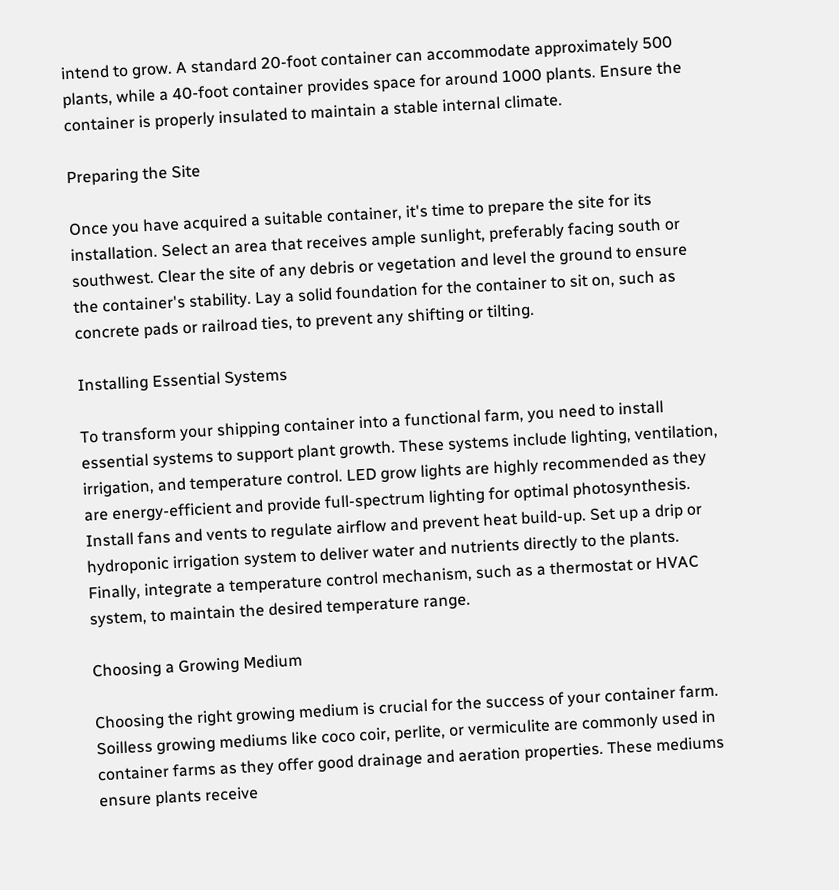intend to grow. A standard 20-foot container can accommodate approximately 500 plants, while a 40-foot container provides space for around 1000 plants. Ensure the container is properly insulated to maintain a stable internal climate.

Preparing the Site

Once you have acquired a suitable container, it's time to prepare the site for its installation. Select an area that receives ample sunlight, preferably facing south or southwest. Clear the site of any debris or vegetation and level the ground to ensure the container's stability. Lay a solid foundation for the container to sit on, such as concrete pads or railroad ties, to prevent any shifting or tilting.

Installing Essential Systems

To transform your shipping container into a functional farm, you need to install essential systems to support plant growth. These systems include lighting, ventilation, irrigation, and temperature control. LED grow lights are highly recommended as they are energy-efficient and provide full-spectrum lighting for optimal photosynthesis. Install fans and vents to regulate airflow and prevent heat build-up. Set up a drip or hydroponic irrigation system to deliver water and nutrients directly to the plants. Finally, integrate a temperature control mechanism, such as a thermostat or HVAC system, to maintain the desired temperature range.

Choosing a Growing Medium

Choosing the right growing medium is crucial for the success of your container farm. Soilless growing mediums like coco coir, perlite, or vermiculite are commonly used in container farms as they offer good drainage and aeration properties. These mediums ensure plants receive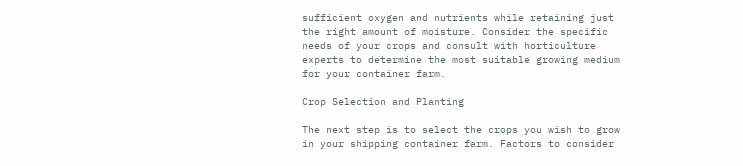sufficient oxygen and nutrients while retaining just the right amount of moisture. Consider the specific needs of your crops and consult with horticulture experts to determine the most suitable growing medium for your container farm.

Crop Selection and Planting

The next step is to select the crops you wish to grow in your shipping container farm. Factors to consider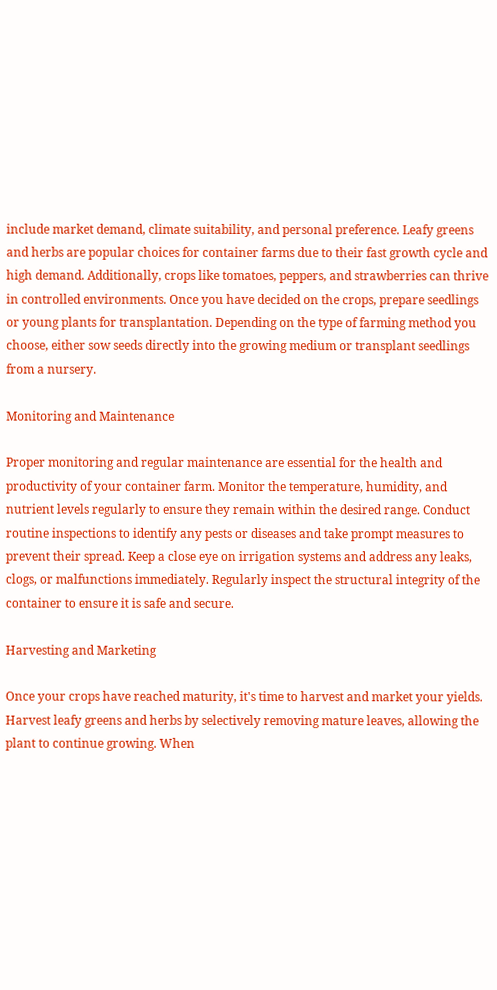include market demand, climate suitability, and personal preference. Leafy greens and herbs are popular choices for container farms due to their fast growth cycle and high demand. Additionally, crops like tomatoes, peppers, and strawberries can thrive in controlled environments. Once you have decided on the crops, prepare seedlings or young plants for transplantation. Depending on the type of farming method you choose, either sow seeds directly into the growing medium or transplant seedlings from a nursery.

Monitoring and Maintenance

Proper monitoring and regular maintenance are essential for the health and productivity of your container farm. Monitor the temperature, humidity, and nutrient levels regularly to ensure they remain within the desired range. Conduct routine inspections to identify any pests or diseases and take prompt measures to prevent their spread. Keep a close eye on irrigation systems and address any leaks, clogs, or malfunctions immediately. Regularly inspect the structural integrity of the container to ensure it is safe and secure.

Harvesting and Marketing

Once your crops have reached maturity, it's time to harvest and market your yields. Harvest leafy greens and herbs by selectively removing mature leaves, allowing the plant to continue growing. When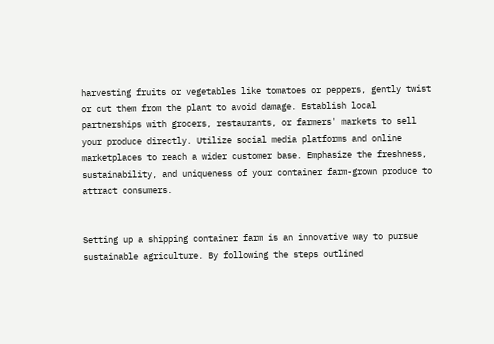harvesting fruits or vegetables like tomatoes or peppers, gently twist or cut them from the plant to avoid damage. Establish local partnerships with grocers, restaurants, or farmers' markets to sell your produce directly. Utilize social media platforms and online marketplaces to reach a wider customer base. Emphasize the freshness, sustainability, and uniqueness of your container farm-grown produce to attract consumers.


Setting up a shipping container farm is an innovative way to pursue sustainable agriculture. By following the steps outlined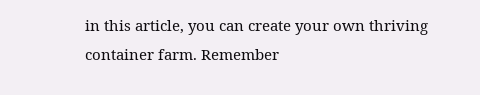in this article, you can create your own thriving container farm. Remember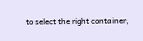to select the right container,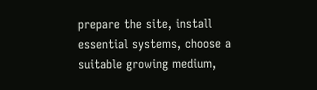prepare the site, install essential systems, choose a suitable growing medium,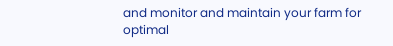and monitor and maintain your farm for optimal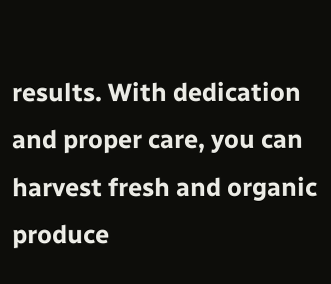results. With dedication and proper care, you can harvest fresh and organic produce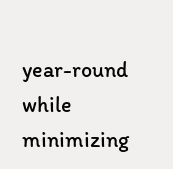year-round while minimizing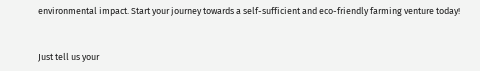environmental impact. Start your journey towards a self-sufficient and eco-friendly farming venture today!


Just tell us your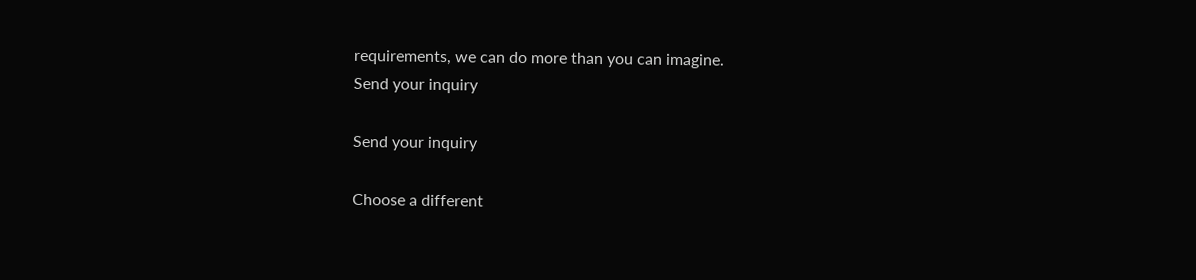requirements, we can do more than you can imagine.
Send your inquiry

Send your inquiry

Choose a different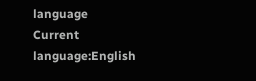language
Current language:English